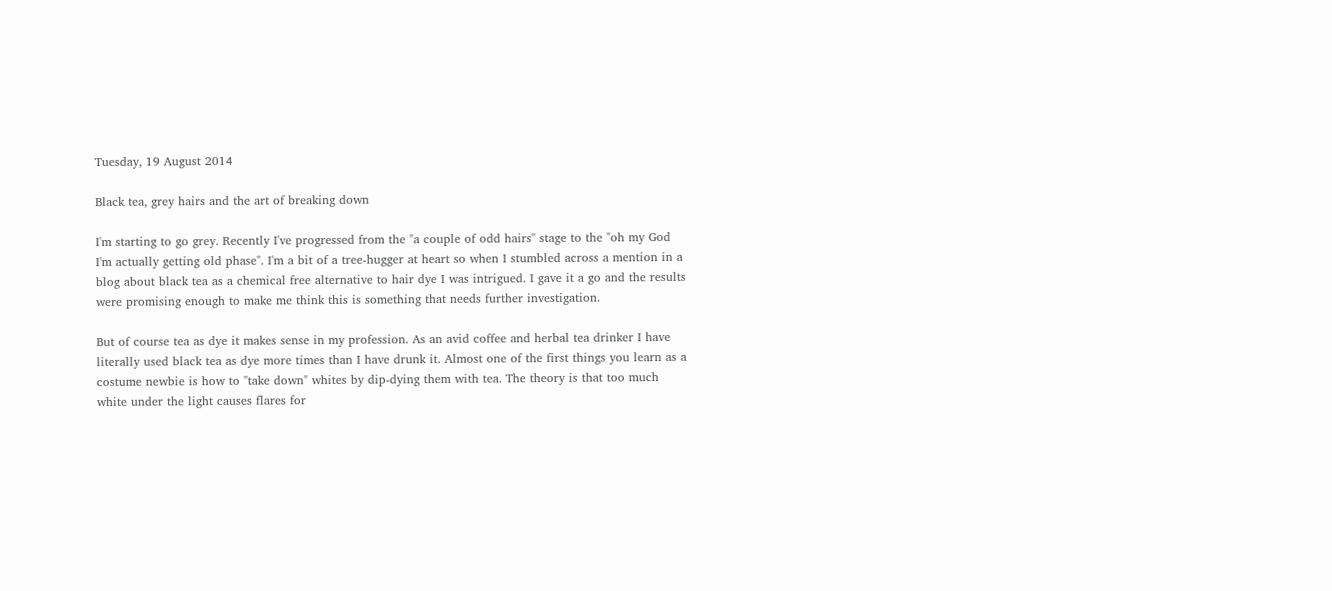Tuesday, 19 August 2014

Black tea, grey hairs and the art of breaking down

I'm starting to go grey. Recently I've progressed from the "a couple of odd hairs" stage to the "oh my God I'm actually getting old phase". I'm a bit of a tree-hugger at heart so when I stumbled across a mention in a blog about black tea as a chemical free alternative to hair dye I was intrigued. I gave it a go and the results were promising enough to make me think this is something that needs further investigation.

But of course tea as dye it makes sense in my profession. As an avid coffee and herbal tea drinker I have literally used black tea as dye more times than I have drunk it. Almost one of the first things you learn as a costume newbie is how to "take down" whites by dip-dying them with tea. The theory is that too much white under the light causes flares for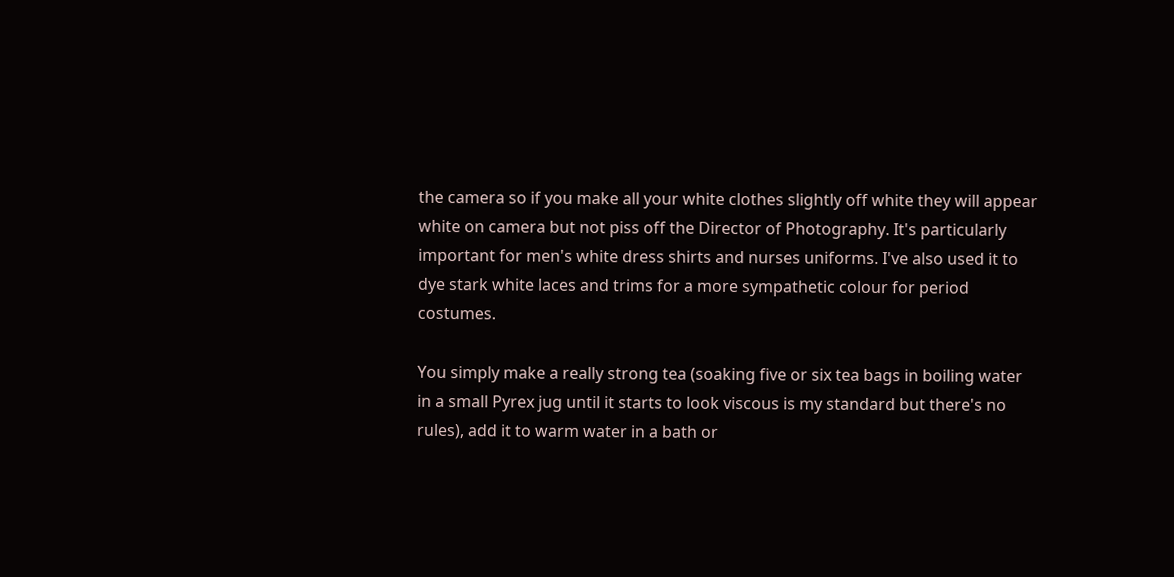the camera so if you make all your white clothes slightly off white they will appear white on camera but not piss off the Director of Photography. It's particularly important for men's white dress shirts and nurses uniforms. I've also used it to dye stark white laces and trims for a more sympathetic colour for period costumes.

You simply make a really strong tea (soaking five or six tea bags in boiling water in a small Pyrex jug until it starts to look viscous is my standard but there's no rules), add it to warm water in a bath or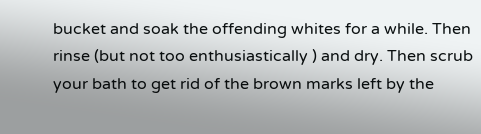bucket and soak the offending whites for a while. Then rinse (but not too enthusiastically ) and dry. Then scrub your bath to get rid of the brown marks left by the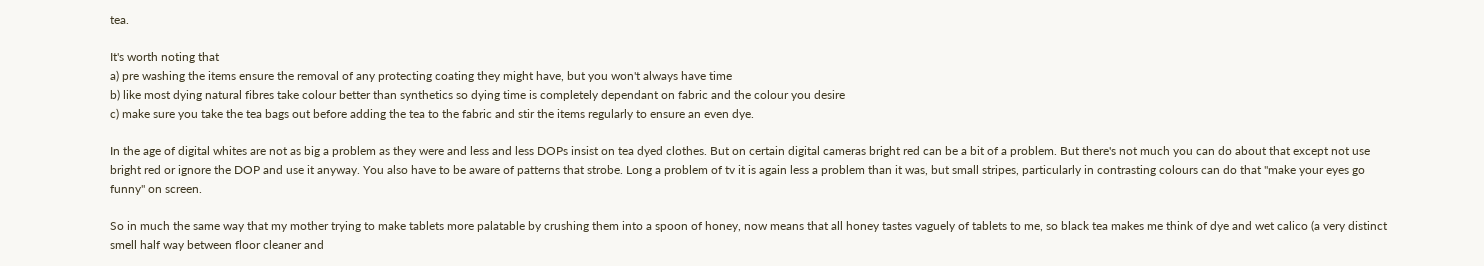tea.

It's worth noting that
a) pre washing the items ensure the removal of any protecting coating they might have, but you won't always have time
b) like most dying natural fibres take colour better than synthetics so dying time is completely dependant on fabric and the colour you desire
c) make sure you take the tea bags out before adding the tea to the fabric and stir the items regularly to ensure an even dye.

In the age of digital whites are not as big a problem as they were and less and less DOPs insist on tea dyed clothes. But on certain digital cameras bright red can be a bit of a problem. But there's not much you can do about that except not use bright red or ignore the DOP and use it anyway. You also have to be aware of patterns that strobe. Long a problem of tv it is again less a problem than it was, but small stripes, particularly in contrasting colours can do that "make your eyes go funny" on screen.

So in much the same way that my mother trying to make tablets more palatable by crushing them into a spoon of honey, now means that all honey tastes vaguely of tablets to me, so black tea makes me think of dye and wet calico (a very distinct smell half way between floor cleaner and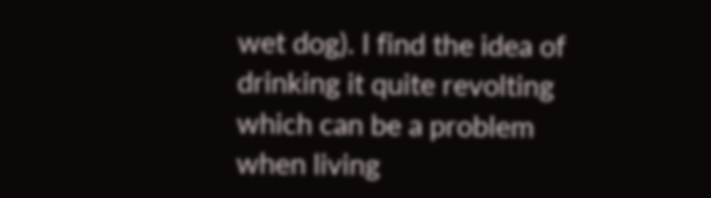wet dog). I find the idea of drinking it quite revolting which can be a problem when living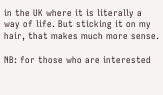in the UK where it is literally a way of life. But sticking it on my hair, that makes much more sense.

NB: for those who are interested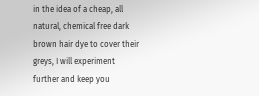in the idea of a cheap, all natural, chemical free dark brown hair dye to cover their greys, I will experiment further and keep you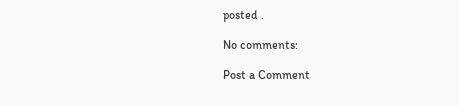posted .

No comments:

Post a Comment